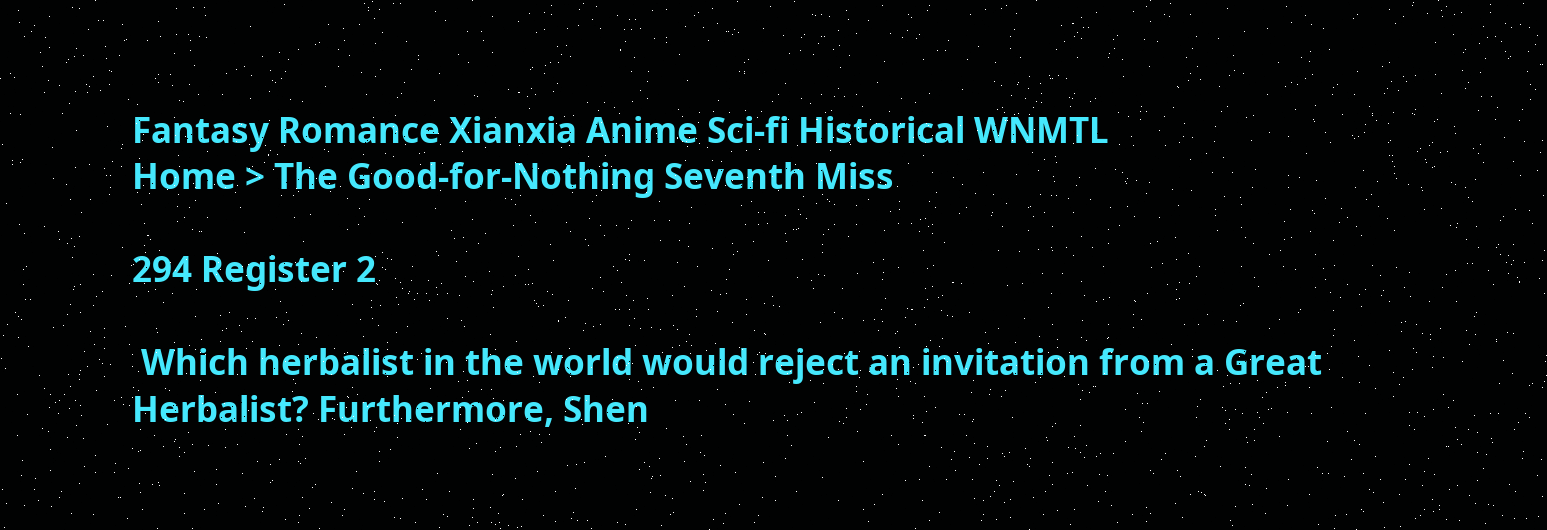Fantasy Romance Xianxia Anime Sci-fi Historical WNMTL
Home > The Good-for-Nothing Seventh Miss

294 Register 2

 Which herbalist in the world would reject an invitation from a Great Herbalist? Furthermore, Shen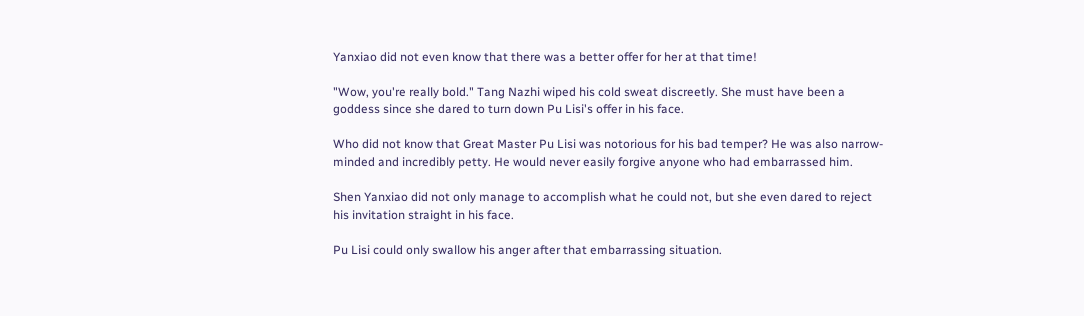Yanxiao did not even know that there was a better offer for her at that time!

"Wow, you're really bold." Tang Nazhi wiped his cold sweat discreetly. She must have been a goddess since she dared to turn down Pu Lisi's offer in his face.

Who did not know that Great Master Pu Lisi was notorious for his bad temper? He was also narrow-minded and incredibly petty. He would never easily forgive anyone who had embarrassed him.

Shen Yanxiao did not only manage to accomplish what he could not, but she even dared to reject his invitation straight in his face.

Pu Lisi could only swallow his anger after that embarrassing situation.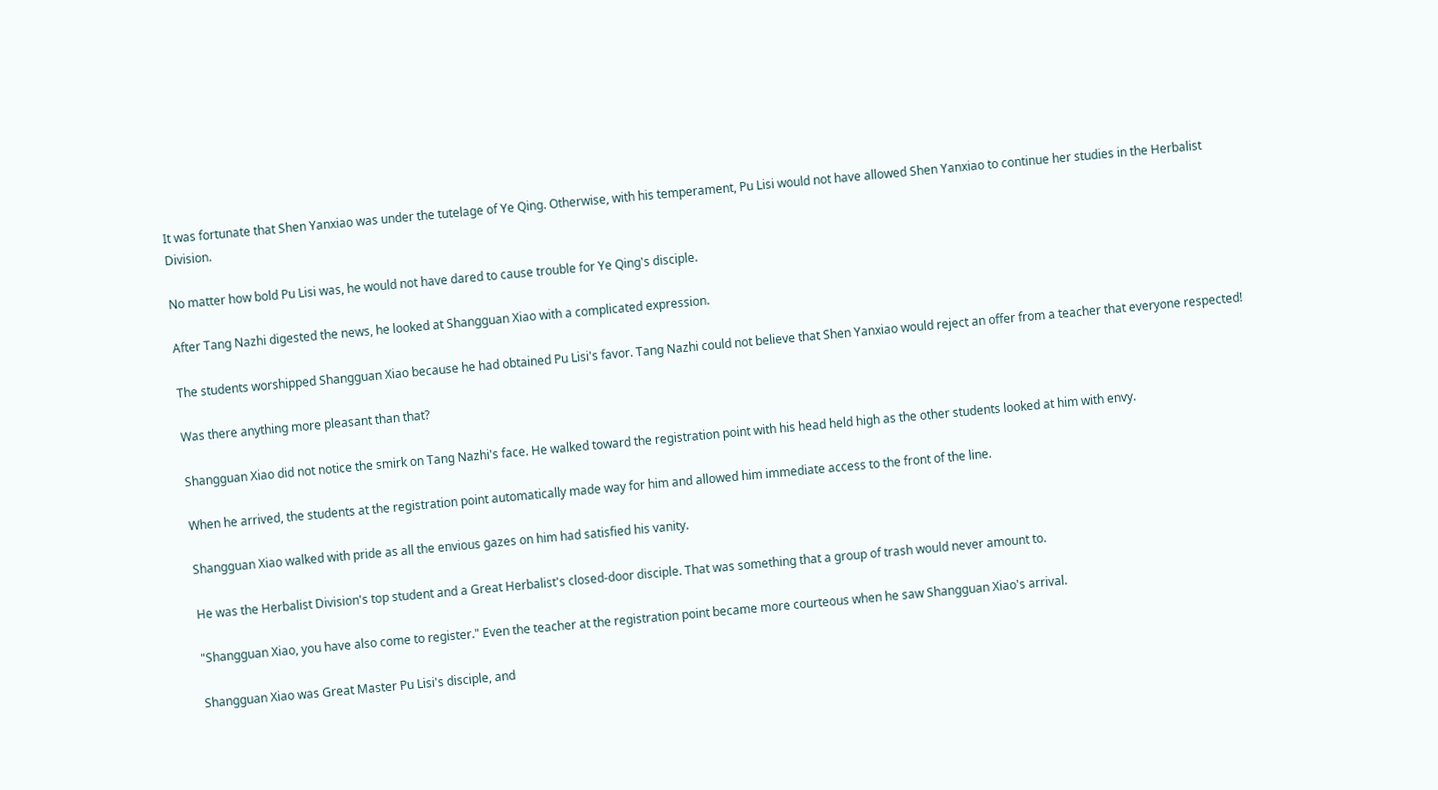It was fortunate that Shen Yanxiao was under the tutelage of Ye Qing. Otherwise, with his temperament, Pu Lisi would not have allowed Shen Yanxiao to continue her studies in the Herbalist Division.

No matter how bold Pu Lisi was, he would not have dared to cause trouble for Ye Qing's disciple.

After Tang Nazhi digested the news, he looked at Shangguan Xiao with a complicated expression.

The students worshipped Shangguan Xiao because he had obtained Pu Lisi's favor. Tang Nazhi could not believe that Shen Yanxiao would reject an offer from a teacher that everyone respected!

Was there anything more pleasant than that?

Shangguan Xiao did not notice the smirk on Tang Nazhi's face. He walked toward the registration point with his head held high as the other students looked at him with envy.

When he arrived, the students at the registration point automatically made way for him and allowed him immediate access to the front of the line.

Shangguan Xiao walked with pride as all the envious gazes on him had satisfied his vanity.

He was the Herbalist Division's top student and a Great Herbalist's closed-door disciple. That was something that a group of trash would never amount to.

"Shangguan Xiao, you have also come to register." Even the teacher at the registration point became more courteous when he saw Shangguan Xiao's arrival.

Shangguan Xiao was Great Master Pu Lisi's disciple, and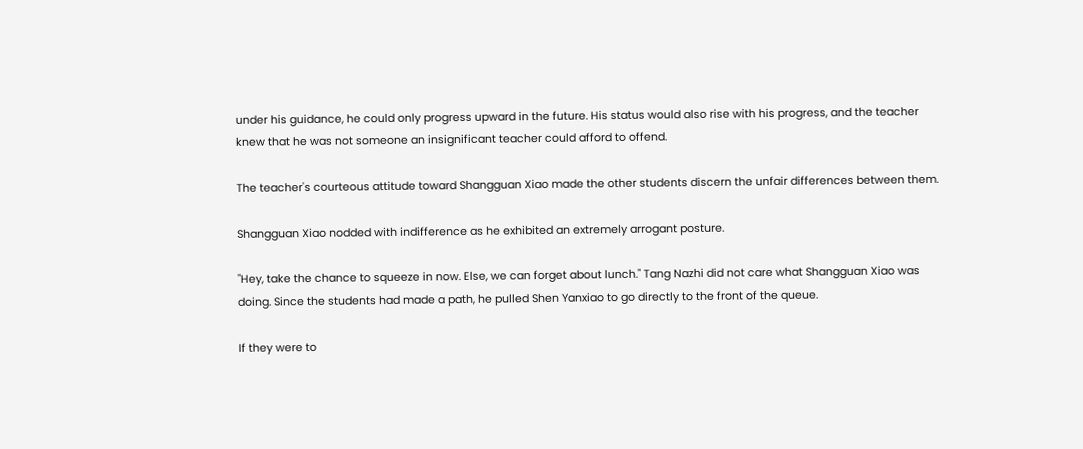under his guidance, he could only progress upward in the future. His status would also rise with his progress, and the teacher knew that he was not someone an insignificant teacher could afford to offend.

The teacher's courteous attitude toward Shangguan Xiao made the other students discern the unfair differences between them.

Shangguan Xiao nodded with indifference as he exhibited an extremely arrogant posture.

"Hey, take the chance to squeeze in now. Else, we can forget about lunch." Tang Nazhi did not care what Shangguan Xiao was doing. Since the students had made a path, he pulled Shen Yanxiao to go directly to the front of the queue.

If they were to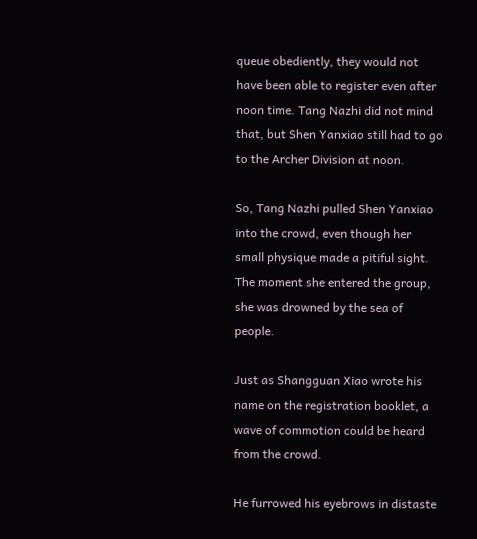queue obediently, they would not have been able to register even after noon time. Tang Nazhi did not mind that, but Shen Yanxiao still had to go to the Archer Division at noon.

So, Tang Nazhi pulled Shen Yanxiao into the crowd, even though her small physique made a pitiful sight. The moment she entered the group, she was drowned by the sea of people.

Just as Shangguan Xiao wrote his name on the registration booklet, a wave of commotion could be heard from the crowd.

He furrowed his eyebrows in distaste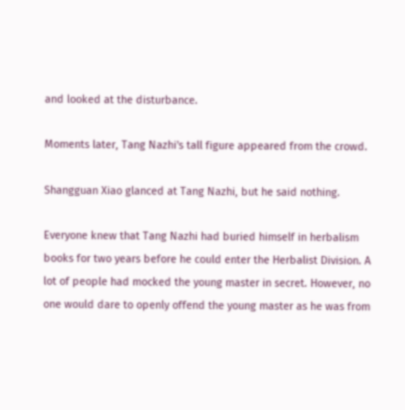and looked at the disturbance.

Moments later, Tang Nazhi's tall figure appeared from the crowd.

Shangguan Xiao glanced at Tang Nazhi, but he said nothing.

Everyone knew that Tang Nazhi had buried himself in herbalism books for two years before he could enter the Herbalist Division. A lot of people had mocked the young master in secret. However, no one would dare to openly offend the young master as he was from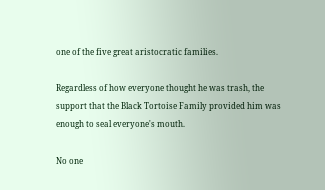one of the five great aristocratic families.

Regardless of how everyone thought he was trash, the support that the Black Tortoise Family provided him was enough to seal everyone's mouth.

No one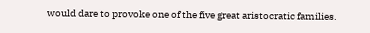would dare to provoke one of the five great aristocratic families.